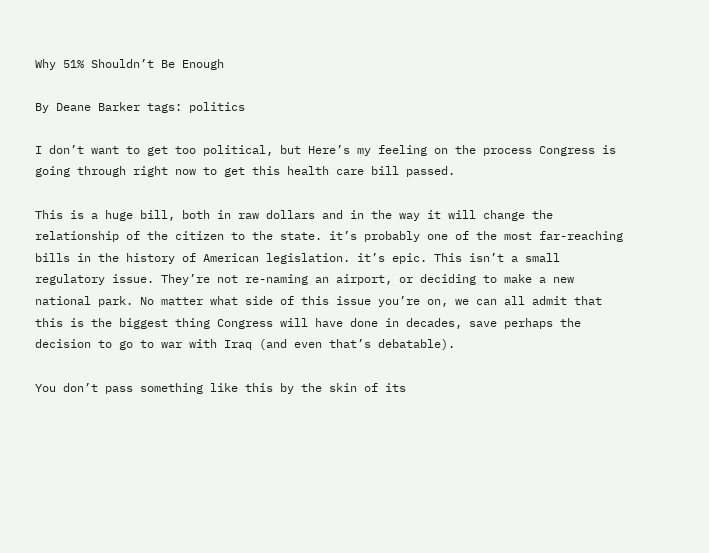Why 51% Shouldn’t Be Enough

By Deane Barker tags: politics

I don’t want to get too political, but Here’s my feeling on the process Congress is going through right now to get this health care bill passed.

This is a huge bill, both in raw dollars and in the way it will change the relationship of the citizen to the state. it’s probably one of the most far-reaching bills in the history of American legislation. it’s epic. This isn’t a small regulatory issue. They’re not re-naming an airport, or deciding to make a new national park. No matter what side of this issue you’re on, we can all admit that this is the biggest thing Congress will have done in decades, save perhaps the decision to go to war with Iraq (and even that’s debatable).

You don’t pass something like this by the skin of its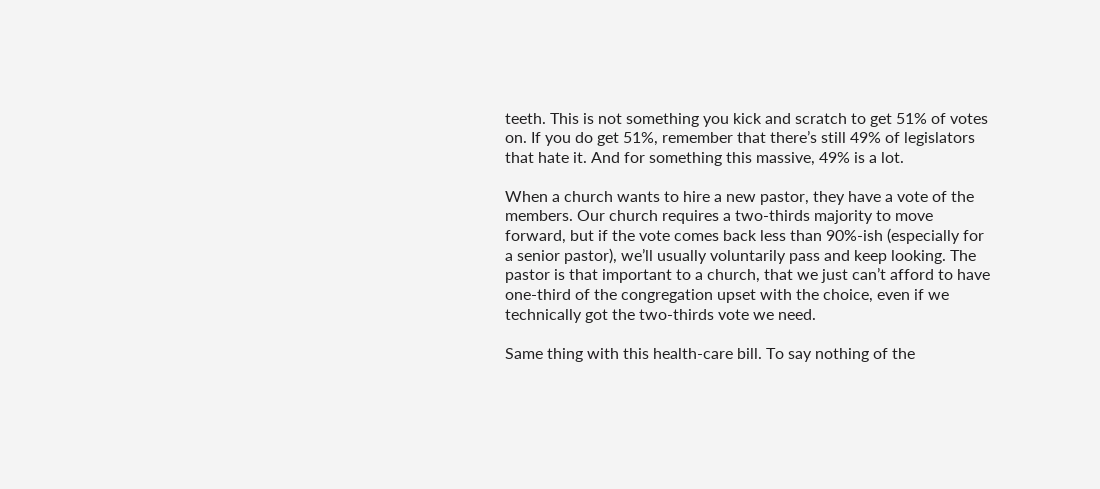teeth. This is not something you kick and scratch to get 51% of votes on. If you do get 51%, remember that there’s still 49% of legislators that hate it. And for something this massive, 49% is a lot.

When a church wants to hire a new pastor, they have a vote of the members. Our church requires a two-thirds majority to move forward, but if the vote comes back less than 90%-ish (especially for a senior pastor), we’ll usually voluntarily pass and keep looking. The pastor is that important to a church, that we just can’t afford to have one-third of the congregation upset with the choice, even if we technically got the two-thirds vote we need.

Same thing with this health-care bill. To say nothing of the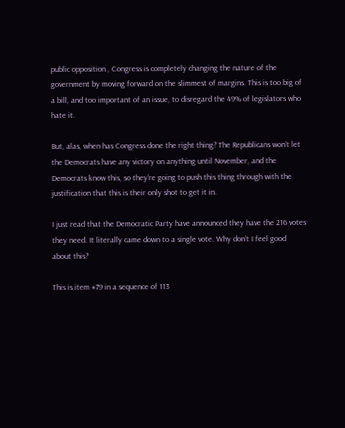public opposition , Congress is completely changing the nature of the government by moving forward on the slimmest of margins. This is too big of a bill, and too important of an issue, to disregard the 49% of legislators who hate it.

But, alas, when has Congress done the right thing? The Republicans won’t let the Democrats have any victory on anything until November, and the Democrats know this, so they’re going to push this thing through with the justification that this is their only shot to get it in.

I just read that the Democratic Party have announced they have the 216 votes they need. It literally came down to a single vote. Why don’t I feel good about this?

This is item #79 in a sequence of 113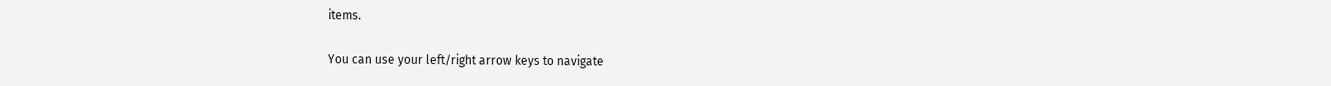items.

You can use your left/right arrow keys to navigate